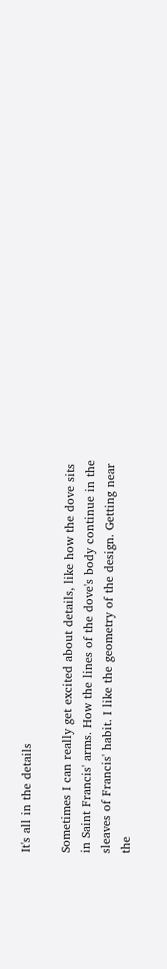It's all in the details

Sometimes I can really get excited about details, like how the dove sits in Saint Francis' arms. How the lines of the dove's body continue in the sleaves of Francis' habit. I like the geometry of the design. Getting near the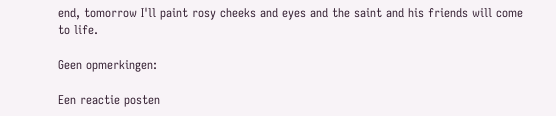end, tomorrow I'll paint rosy cheeks and eyes and the saint and his friends will come to life.

Geen opmerkingen:

Een reactie posten